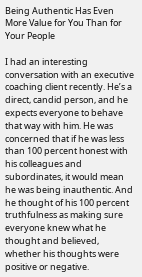Being Authentic Has Even More Value for You Than for Your People

I had an interesting conversation with an executive coaching client recently. He’s a direct, candid person, and he expects everyone to behave that way with him. He was concerned that if he was less than 100 percent honest with his colleagues and subordinates, it would mean he was being inauthentic. And he thought of his 100 percent truthfulness as making sure everyone knew what he thought and believed, whether his thoughts were positive or negative.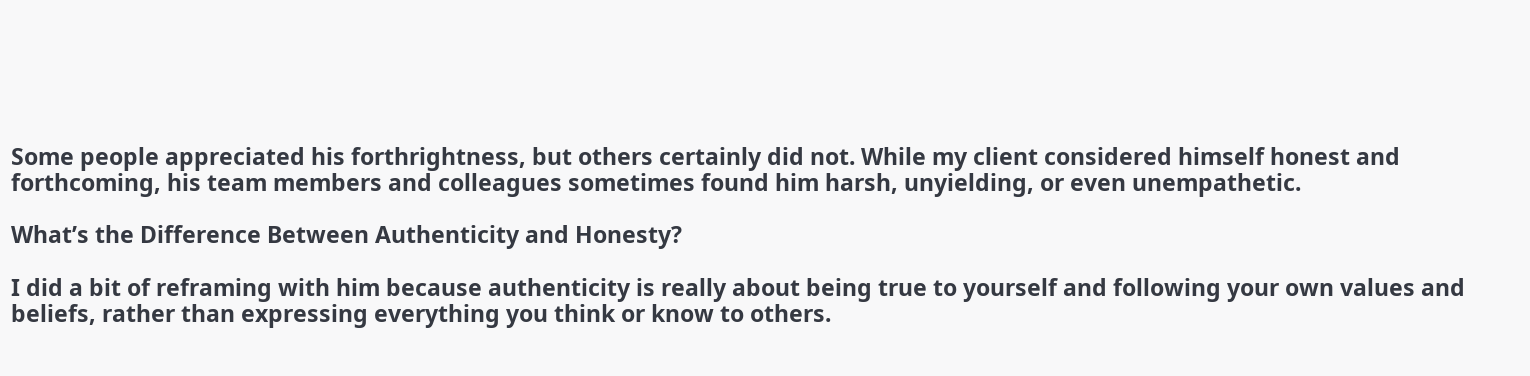Some people appreciated his forthrightness, but others certainly did not. While my client considered himself honest and forthcoming, his team members and colleagues sometimes found him harsh, unyielding, or even unempathetic.

What’s the Difference Between Authenticity and Honesty?

I did a bit of reframing with him because authenticity is really about being true to yourself and following your own values and beliefs, rather than expressing everything you think or know to others.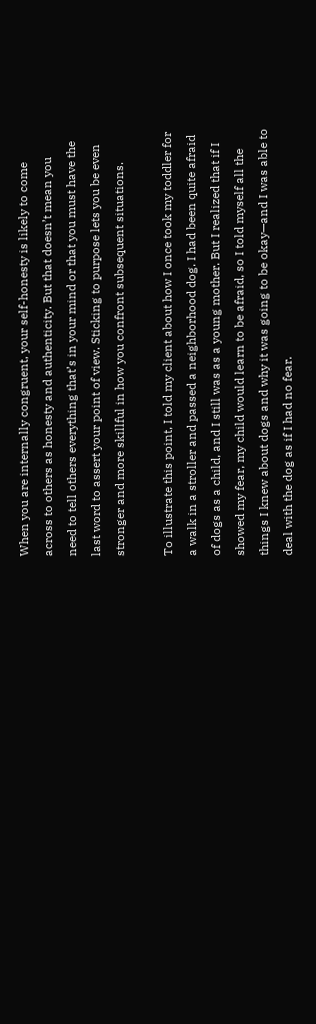When you are internally congruent, your self-honesty is likely to come across to others as honesty and authenticity. But that doesn’t mean you need to tell others everything that’s in your mind or that you must have the last word to assert your point of view. Sticking to purpose lets you be even stronger and more skillful in how you confront subsequent situations.

To illustrate this point, I told my client about how I once took my toddler for a walk in a stroller and passed a neighborhood dog. I had been quite afraid of dogs as a child, and I still was as a young mother. But I realized that if I showed my fear, my child would learn to be afraid, so I told myself all the things I knew about dogs and why it was going to be okay—and I was able to deal with the dog as if I had no fear.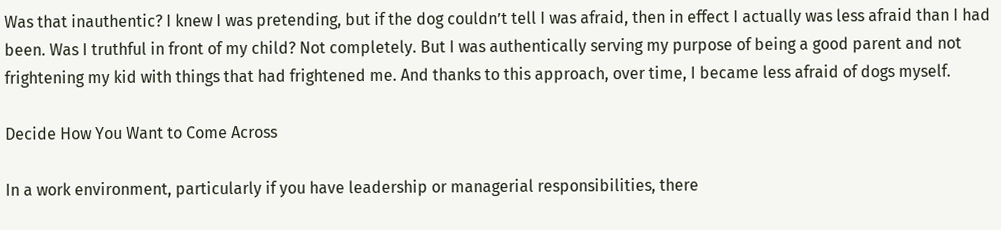Was that inauthentic? I knew I was pretending, but if the dog couldn’t tell I was afraid, then in effect I actually was less afraid than I had been. Was I truthful in front of my child? Not completely. But I was authentically serving my purpose of being a good parent and not frightening my kid with things that had frightened me. And thanks to this approach, over time, I became less afraid of dogs myself.

Decide How You Want to Come Across

In a work environment, particularly if you have leadership or managerial responsibilities, there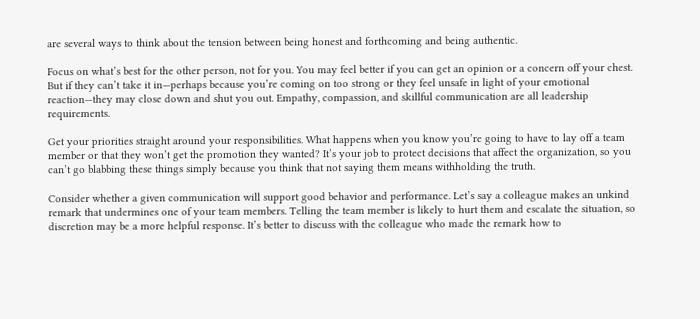are several ways to think about the tension between being honest and forthcoming and being authentic.

Focus on what’s best for the other person, not for you. You may feel better if you can get an opinion or a concern off your chest. But if they can’t take it in—perhaps because you’re coming on too strong or they feel unsafe in light of your emotional reaction—they may close down and shut you out. Empathy, compassion, and skillful communication are all leadership requirements.

Get your priorities straight around your responsibilities. What happens when you know you’re going to have to lay off a team member or that they won’t get the promotion they wanted? It’s your job to protect decisions that affect the organization, so you can’t go blabbing these things simply because you think that not saying them means withholding the truth.

Consider whether a given communication will support good behavior and performance. Let’s say a colleague makes an unkind remark that undermines one of your team members. Telling the team member is likely to hurt them and escalate the situation, so discretion may be a more helpful response. It’s better to discuss with the colleague who made the remark how to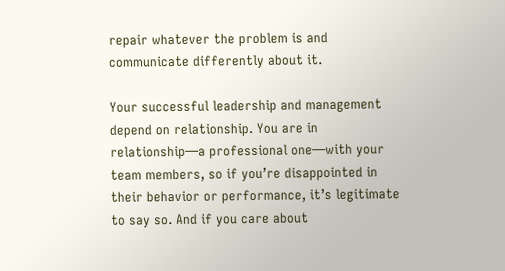repair whatever the problem is and communicate differently about it.

Your successful leadership and management depend on relationship. You are in relationship—a professional one—with your team members, so if you’re disappointed in their behavior or performance, it’s legitimate to say so. And if you care about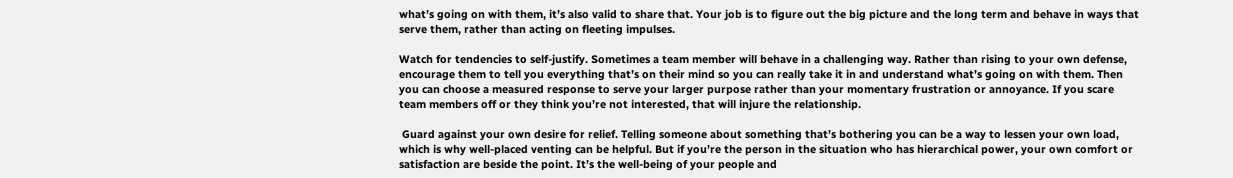what’s going on with them, it’s also valid to share that. Your job is to figure out the big picture and the long term and behave in ways that serve them, rather than acting on fleeting impulses.

Watch for tendencies to self-justify. Sometimes a team member will behave in a challenging way. Rather than rising to your own defense, encourage them to tell you everything that’s on their mind so you can really take it in and understand what’s going on with them. Then you can choose a measured response to serve your larger purpose rather than your momentary frustration or annoyance. If you scare team members off or they think you’re not interested, that will injure the relationship.

 Guard against your own desire for relief. Telling someone about something that’s bothering you can be a way to lessen your own load, which is why well-placed venting can be helpful. But if you’re the person in the situation who has hierarchical power, your own comfort or satisfaction are beside the point. It’s the well-being of your people and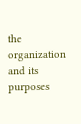the organization and its purposes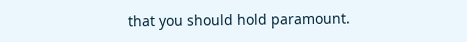that you should hold paramount.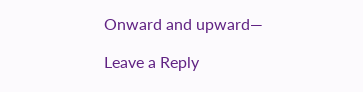Onward and upward—

Leave a Reply